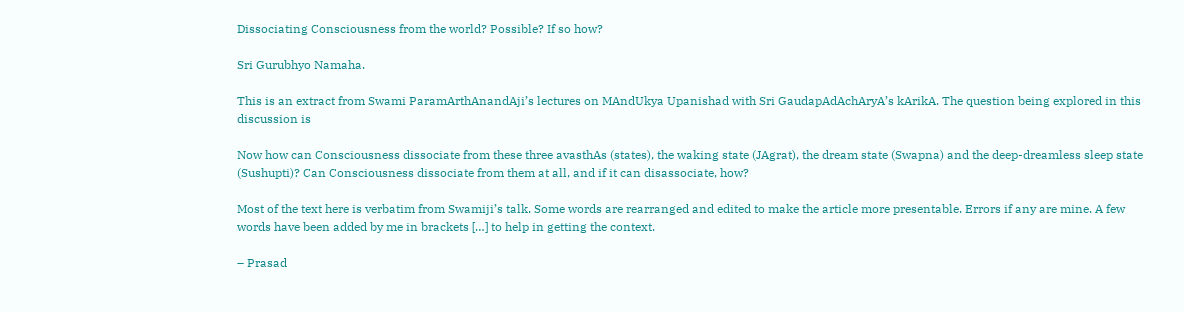Dissociating Consciousness from the world? Possible? If so how?

Sri Gurubhyo Namaha.

This is an extract from Swami ParamArthAnandAji’s lectures on MAndUkya Upanishad with Sri GaudapAdAchAryA’s kArikA. The question being explored in this discussion is

Now how can Consciousness dissociate from these three avasthAs (states), the waking state (JAgrat), the dream state (Swapna) and the deep-dreamless sleep state (Sushupti)? Can Consciousness dissociate from them at all, and if it can disassociate, how?

Most of the text here is verbatim from Swamiji’s talk. Some words are rearranged and edited to make the article more presentable. Errors if any are mine. A few words have been added by me in brackets […] to help in getting the context.

– Prasad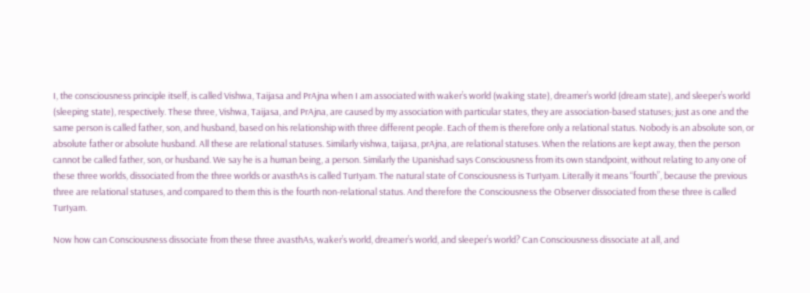I, the consciousness principle itself, is called Vishwa, Taijasa and PrAjna when I am associated with waker’s world (waking state), dreamer’s world (dream state), and sleeper’s world (sleeping state), respectively. These three, Vishwa, Taijasa, and PrAjna, are caused by my association with particular states, they are association-based statuses; just as one and the same person is called father, son, and husband, based on his relationship with three different people. Each of them is therefore only a relational status. Nobody is an absolute son, or absolute father or absolute husband. All these are relational statuses. Similarly vishwa, taijasa, prAjna, are relational statuses. When the relations are kept away, then the person cannot be called father, son, or husband. We say he is a human being, a person. Similarly the Upanishad says Consciousness from its own standpoint, without relating to any one of these three worlds, dissociated from the three worlds or avasthAs is called TurIyam. The natural state of Consciousness is TurIyam. Literally it means “fourth”, because the previous three are relational statuses, and compared to them this is the fourth non-relational status. And therefore the Consciousness the Observer dissociated from these three is called TurIyam.

Now how can Consciousness dissociate from these three avasthAs, waker’s world, dreamer’s world, and sleeper’s world? Can Consciousness dissociate at all, and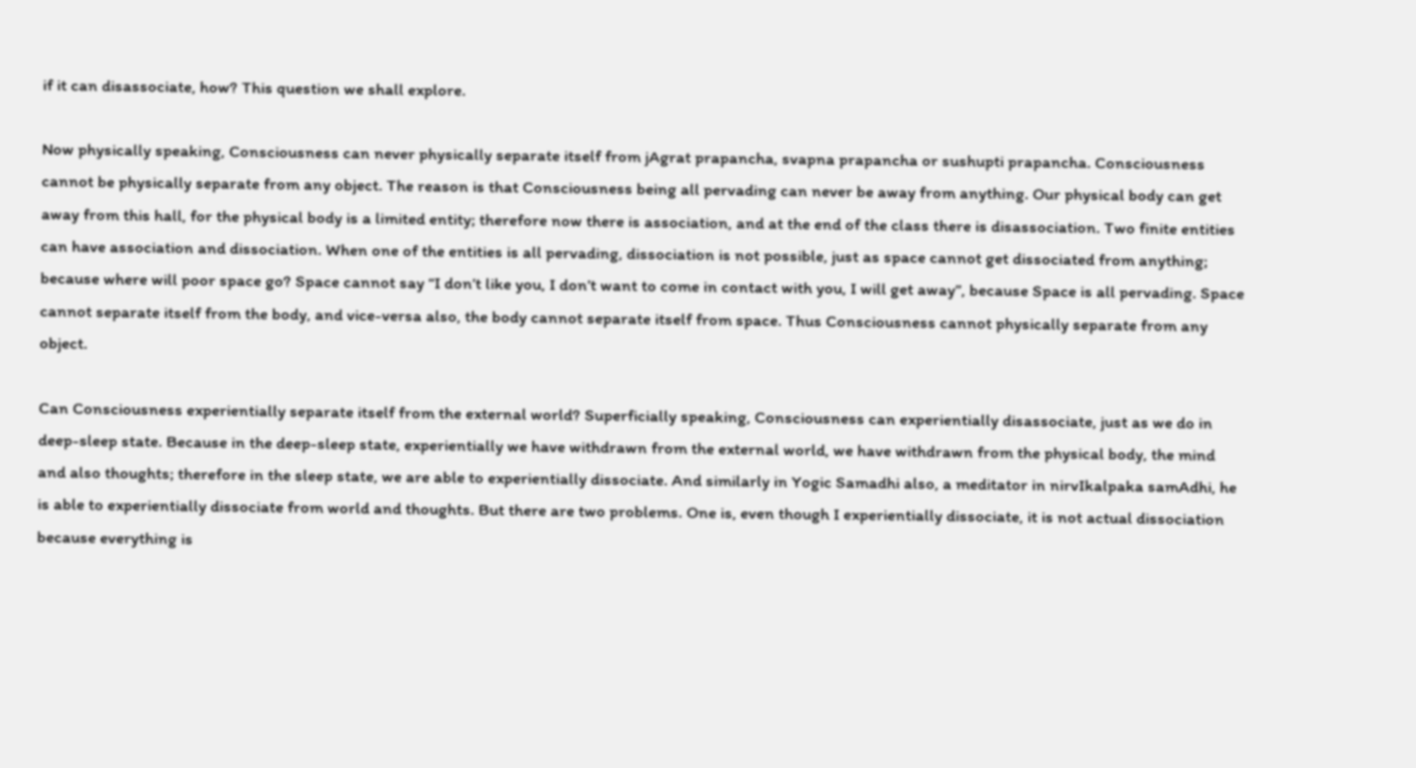if it can disassociate, how? This question we shall explore.

Now physically speaking, Consciousness can never physically separate itself from jAgrat prapancha, svapna prapancha or sushupti prapancha. Consciousness cannot be physically separate from any object. The reason is that Consciousness being all pervading can never be away from anything. Our physical body can get away from this hall, for the physical body is a limited entity; therefore now there is association, and at the end of the class there is disassociation. Two finite entities can have association and dissociation. When one of the entities is all pervading, dissociation is not possible, just as space cannot get dissociated from anything; because where will poor space go? Space cannot say “I don’t like you, I don’t want to come in contact with you, I will get away”, because Space is all pervading. Space cannot separate itself from the body, and vice-versa also, the body cannot separate itself from space. Thus Consciousness cannot physically separate from any object.

Can Consciousness experientially separate itself from the external world? Superficially speaking, Consciousness can experientially disassociate, just as we do in deep-sleep state. Because in the deep-sleep state, experientially we have withdrawn from the external world, we have withdrawn from the physical body, the mind and also thoughts; therefore in the sleep state, we are able to experientially dissociate. And similarly in Yogic Samadhi also, a meditator in nirvIkalpaka samAdhi, he is able to experientially dissociate from world and thoughts. But there are two problems. One is, even though I experientially dissociate, it is not actual dissociation because everything is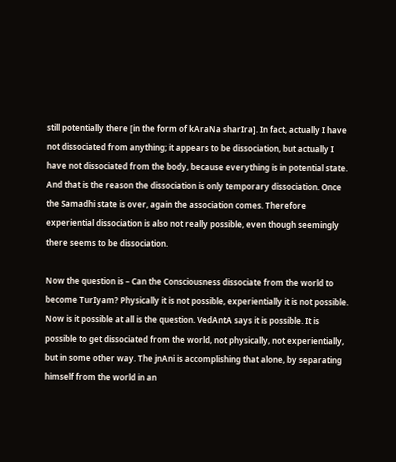still potentially there [in the form of kAraNa sharIra]. In fact, actually I have not dissociated from anything; it appears to be dissociation, but actually I have not dissociated from the body, because everything is in potential state. And that is the reason the dissociation is only temporary dissociation. Once the Samadhi state is over, again the association comes. Therefore experiential dissociation is also not really possible, even though seemingly there seems to be dissociation.

Now the question is – Can the Consciousness dissociate from the world to become TurIyam? Physically it is not possible, experientially it is not possible. Now is it possible at all is the question. VedAntA says it is possible. It is possible to get dissociated from the world, not physically, not experientially, but in some other way. The jnAni is accomplishing that alone, by separating himself from the world in an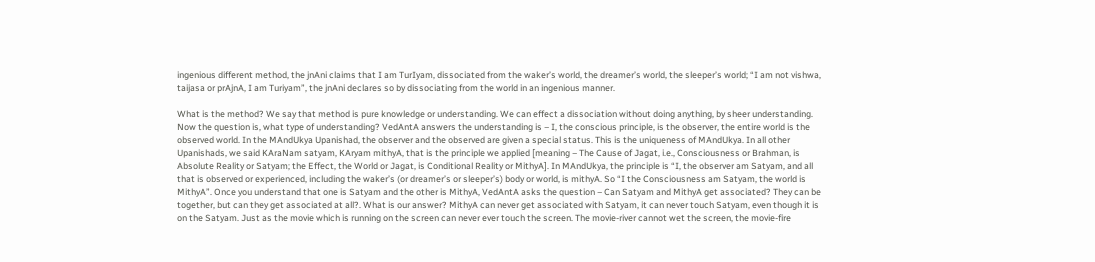ingenious different method, the jnAni claims that I am TurIyam, dissociated from the waker’s world, the dreamer’s world, the sleeper’s world; “I am not vishwa, taijasa or prAjnA, I am Turiyam”, the jnAni declares so by dissociating from the world in an ingenious manner.

What is the method? We say that method is pure knowledge or understanding. We can effect a dissociation without doing anything, by sheer understanding. Now the question is, what type of understanding? VedAntA answers the understanding is – I, the conscious principle, is the observer, the entire world is the observed world. In the MAndUkya Upanishad, the observer and the observed are given a special status. This is the uniqueness of MAndUkya. In all other Upanishads, we said KAraNam satyam, KAryam mithyA, that is the principle we applied [meaning – The Cause of Jagat, i.e., Consciousness or Brahman, is Absolute Reality or Satyam; the Effect, the World or Jagat, is Conditional Reality or MithyA]. In MAndUkya, the principle is “I, the observer am Satyam, and all that is observed or experienced, including the waker’s (or dreamer’s or sleeper’s) body or world, is mithyA. So “I the Consciousness am Satyam, the world is MithyA”. Once you understand that one is Satyam and the other is MithyA, VedAntA asks the question – Can Satyam and MithyA get associated? They can be together, but can they get associated at all?. What is our answer? MithyA can never get associated with Satyam, it can never touch Satyam, even though it is on the Satyam. Just as the movie which is running on the screen can never ever touch the screen. The movie-river cannot wet the screen, the movie-fire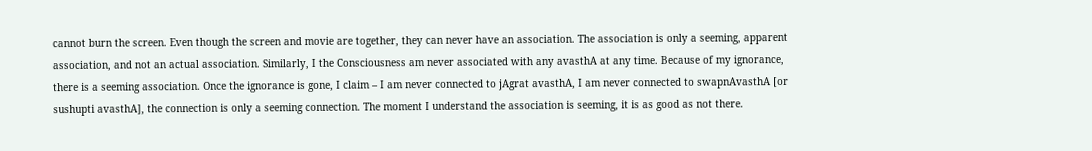cannot burn the screen. Even though the screen and movie are together, they can never have an association. The association is only a seeming, apparent association, and not an actual association. Similarly, I the Consciousness am never associated with any avasthA at any time. Because of my ignorance, there is a seeming association. Once the ignorance is gone, I claim – I am never connected to jAgrat avasthA, I am never connected to swapnAvasthA [or sushupti avasthA], the connection is only a seeming connection. The moment I understand the association is seeming, it is as good as not there.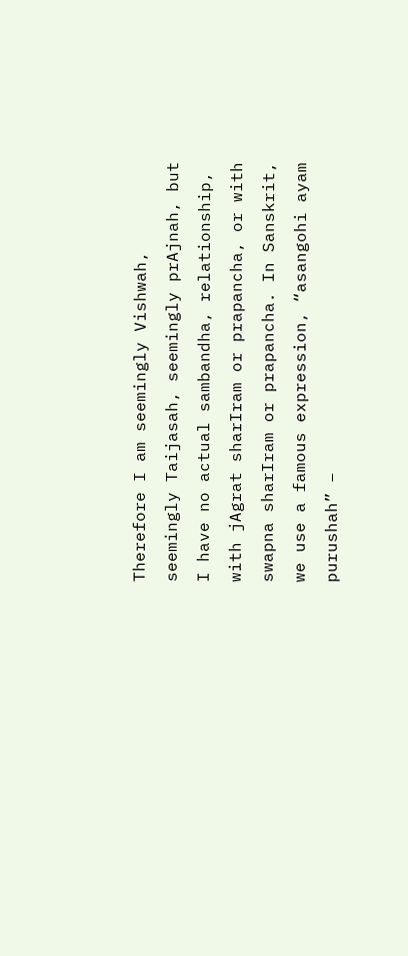Therefore I am seemingly Vishwah, seemingly Taijasah, seemingly prAjnah, but I have no actual sambandha, relationship, with jAgrat sharIram or prapancha, or with swapna sharIram or prapancha. In Sanskrit, we use a famous expression, “asangohi ayam purushah” –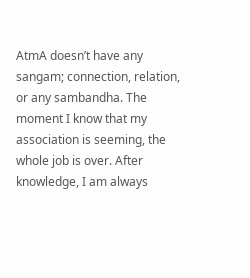AtmA doesn’t have any sangam; connection, relation, or any sambandha. The moment I know that my association is seeming, the whole job is over. After knowledge, I am always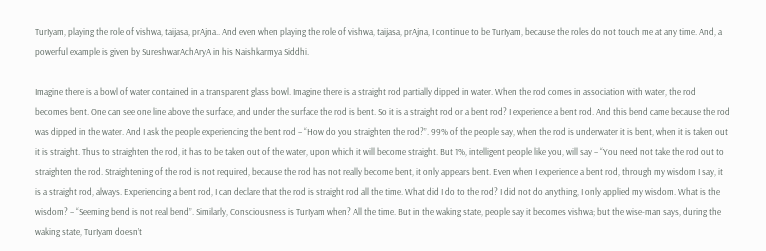TurIyam, playing the role of vishwa, taijasa, prAjna.. And even when playing the role of vishwa, taijasa, prAjna, I continue to be TurIyam, because the roles do not touch me at any time. And, a powerful example is given by SureshwarAchAryA in his Naishkarmya Siddhi.

Imagine there is a bowl of water contained in a transparent glass bowl. Imagine there is a straight rod partially dipped in water. When the rod comes in association with water, the rod becomes bent. One can see one line above the surface, and under the surface the rod is bent. So it is a straight rod or a bent rod? I experience a bent rod. And this bend came because the rod was dipped in the water. And I ask the people experiencing the bent rod – “How do you straighten the rod?”. 99% of the people say, when the rod is underwater it is bent, when it is taken out it is straight. Thus to straighten the rod, it has to be taken out of the water, upon which it will become straight. But 1%, intelligent people like you, will say – “You need not take the rod out to straighten the rod. Straightening of the rod is not required, because the rod has not really become bent, it only appears bent. Even when I experience a bent rod, through my wisdom I say, it is a straight rod, always. Experiencing a bent rod, I can declare that the rod is straight rod all the time. What did I do to the rod? I did not do anything, I only applied my wisdom. What is the wisdom? – “Seeming bend is not real bend”. Similarly, Consciousness is TurIyam when? All the time. But in the waking state, people say it becomes vishwa; but the wise-man says, during the waking state, TurIyam doesn’t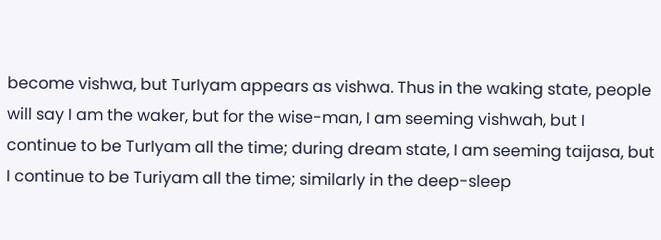become vishwa, but TurIyam appears as vishwa. Thus in the waking state, people will say I am the waker, but for the wise-man, I am seeming vishwah, but I continue to be TurIyam all the time; during dream state, I am seeming taijasa, but I continue to be Turiyam all the time; similarly in the deep-sleep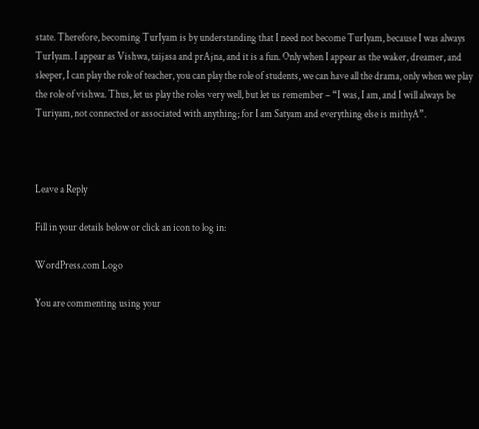state. Therefore, becoming TurIyam is by understanding that I need not become TurIyam, because I was always TurIyam. I appear as Vishwa, taijasa and prAjna, and it is a fun. Only when I appear as the waker, dreamer, and sleeper, I can play the role of teacher, you can play the role of students, we can have all the drama, only when we play the role of vishwa. Thus, let us play the roles very well, but let us remember – “I was, I am, and I will always be Turiyam, not connected or associated with anything; for I am Satyam and everything else is mithyA”.



Leave a Reply

Fill in your details below or click an icon to log in:

WordPress.com Logo

You are commenting using your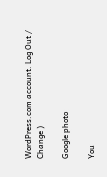WordPress.com account. Log Out /  Change )

Google photo

You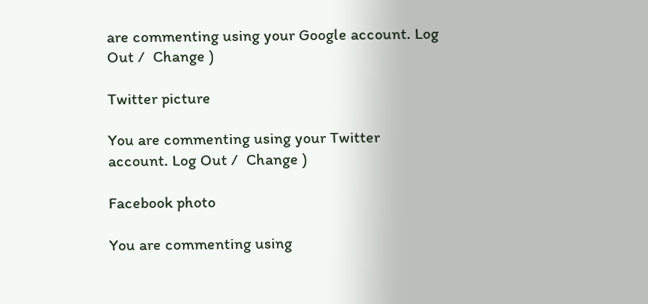are commenting using your Google account. Log Out /  Change )

Twitter picture

You are commenting using your Twitter account. Log Out /  Change )

Facebook photo

You are commenting using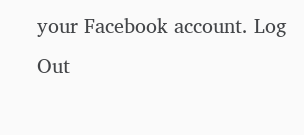your Facebook account. Log Out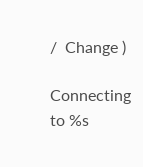/  Change )

Connecting to %s